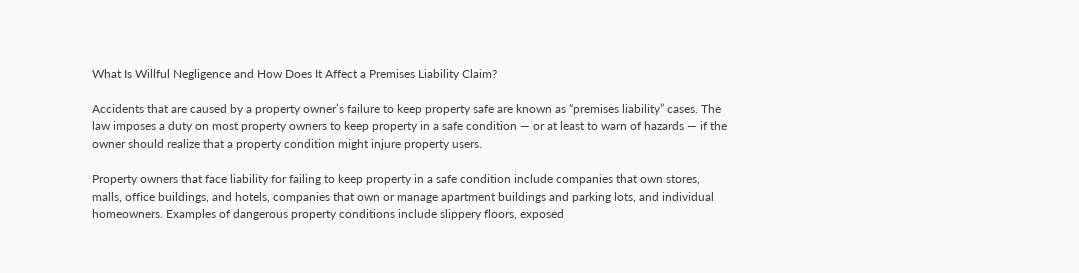What Is Willful Negligence and How Does It Affect a Premises Liability Claim?

Accidents that are caused by a property owner’s failure to keep property safe are known as “premises liability” cases. The law imposes a duty on most property owners to keep property in a safe condition — or at least to warn of hazards — if the owner should realize that a property condition might injure property users.

Property owners that face liability for failing to keep property in a safe condition include companies that own stores, malls, office buildings, and hotels, companies that own or manage apartment buildings and parking lots, and individual homeowners. Examples of dangerous property conditions include slippery floors, exposed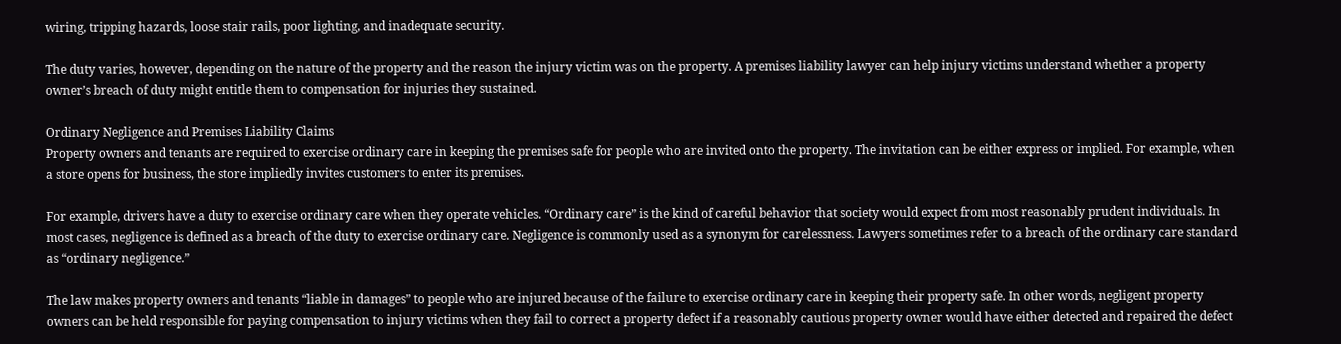wiring, tripping hazards, loose stair rails, poor lighting, and inadequate security.

The duty varies, however, depending on the nature of the property and the reason the injury victim was on the property. A premises liability lawyer can help injury victims understand whether a property owner’s breach of duty might entitle them to compensation for injuries they sustained.

Ordinary Negligence and Premises Liability Claims
Property owners and tenants are required to exercise ordinary care in keeping the premises safe for people who are invited onto the property. The invitation can be either express or implied. For example, when a store opens for business, the store impliedly invites customers to enter its premises.

For example, drivers have a duty to exercise ordinary care when they operate vehicles. “Ordinary care” is the kind of careful behavior that society would expect from most reasonably prudent individuals. In most cases, negligence is defined as a breach of the duty to exercise ordinary care. Negligence is commonly used as a synonym for carelessness. Lawyers sometimes refer to a breach of the ordinary care standard as “ordinary negligence.”

The law makes property owners and tenants “liable in damages” to people who are injured because of the failure to exercise ordinary care in keeping their property safe. In other words, negligent property owners can be held responsible for paying compensation to injury victims when they fail to correct a property defect if a reasonably cautious property owner would have either detected and repaired the defect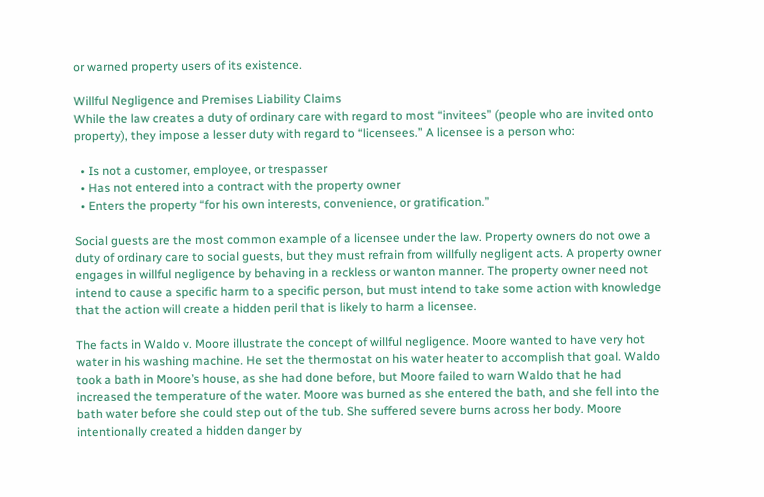or warned property users of its existence.

Willful Negligence and Premises Liability Claims
While the law creates a duty of ordinary care with regard to most “invitees” (people who are invited onto property), they impose a lesser duty with regard to “licensees.” A licensee is a person who:

  • Is not a customer, employee, or trespasser
  • Has not entered into a contract with the property owner
  • Enters the property “for his own interests, convenience, or gratification.”

Social guests are the most common example of a licensee under the law. Property owners do not owe a duty of ordinary care to social guests, but they must refrain from willfully negligent acts. A property owner engages in willful negligence by behaving in a reckless or wanton manner. The property owner need not intend to cause a specific harm to a specific person, but must intend to take some action with knowledge that the action will create a hidden peril that is likely to harm a licensee.

The facts in Waldo v. Moore illustrate the concept of willful negligence. Moore wanted to have very hot water in his washing machine. He set the thermostat on his water heater to accomplish that goal. Waldo took a bath in Moore’s house, as she had done before, but Moore failed to warn Waldo that he had increased the temperature of the water. Moore was burned as she entered the bath, and she fell into the bath water before she could step out of the tub. She suffered severe burns across her body. Moore intentionally created a hidden danger by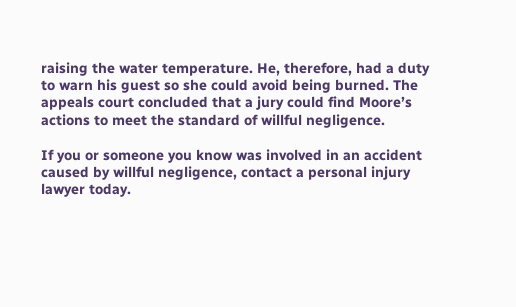raising the water temperature. He, therefore, had a duty to warn his guest so she could avoid being burned. The appeals court concluded that a jury could find Moore’s actions to meet the standard of willful negligence.

If you or someone you know was involved in an accident caused by willful negligence, contact a personal injury lawyer today.